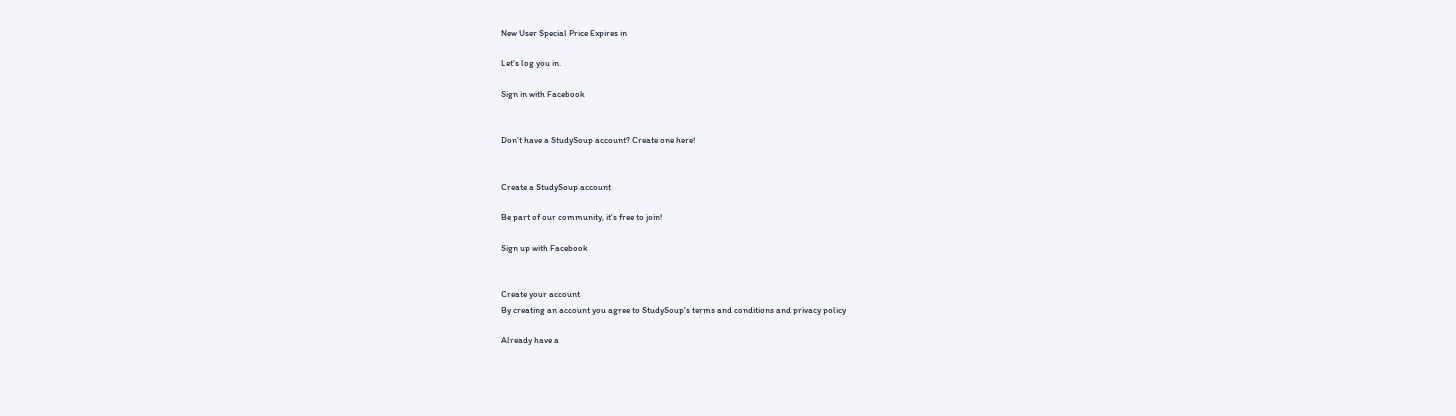New User Special Price Expires in

Let's log you in.

Sign in with Facebook


Don't have a StudySoup account? Create one here!


Create a StudySoup account

Be part of our community, it's free to join!

Sign up with Facebook


Create your account
By creating an account you agree to StudySoup's terms and conditions and privacy policy

Already have a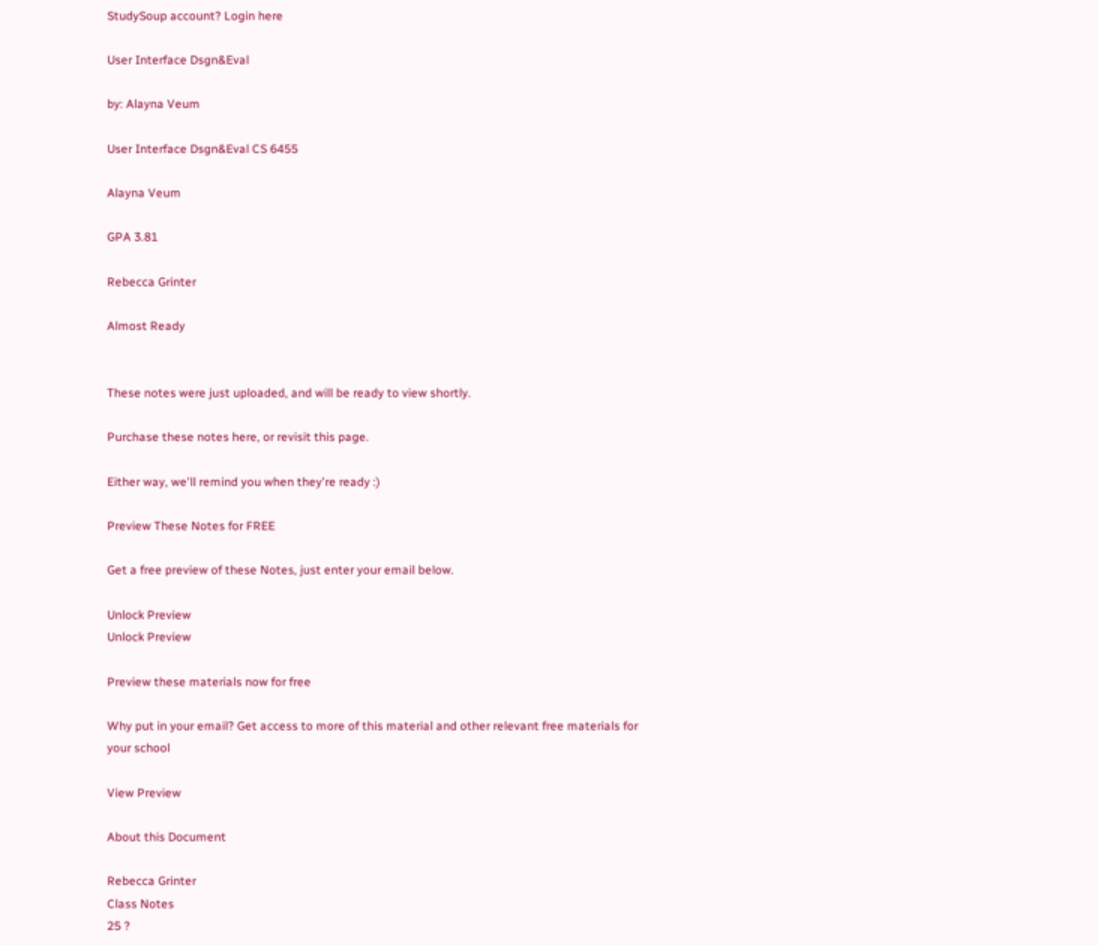StudySoup account? Login here

User Interface Dsgn&Eval

by: Alayna Veum

User Interface Dsgn&Eval CS 6455

Alayna Veum

GPA 3.81

Rebecca Grinter

Almost Ready


These notes were just uploaded, and will be ready to view shortly.

Purchase these notes here, or revisit this page.

Either way, we'll remind you when they're ready :)

Preview These Notes for FREE

Get a free preview of these Notes, just enter your email below.

Unlock Preview
Unlock Preview

Preview these materials now for free

Why put in your email? Get access to more of this material and other relevant free materials for your school

View Preview

About this Document

Rebecca Grinter
Class Notes
25 ?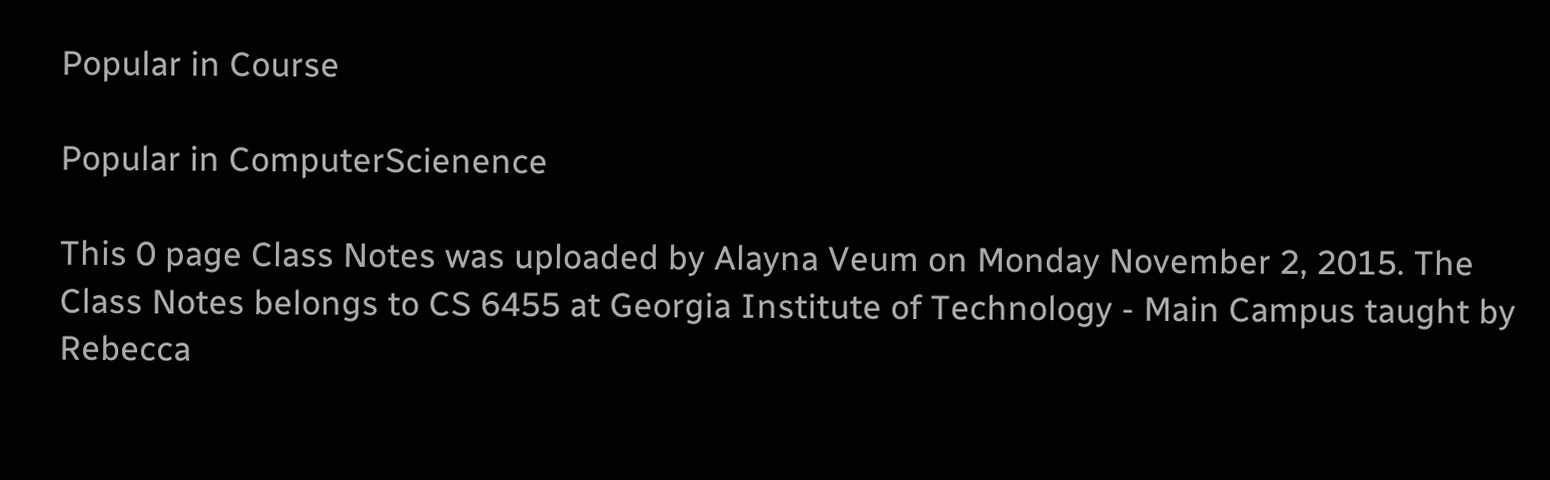Popular in Course

Popular in ComputerScienence

This 0 page Class Notes was uploaded by Alayna Veum on Monday November 2, 2015. The Class Notes belongs to CS 6455 at Georgia Institute of Technology - Main Campus taught by Rebecca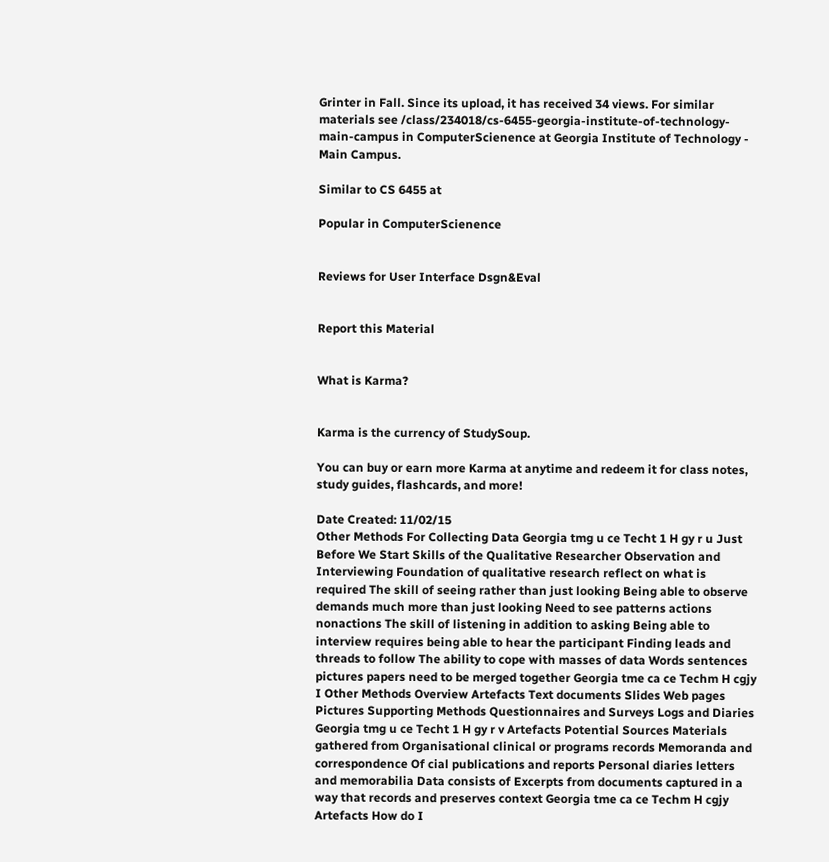Grinter in Fall. Since its upload, it has received 34 views. For similar materials see /class/234018/cs-6455-georgia-institute-of-technology-main-campus in ComputerScienence at Georgia Institute of Technology - Main Campus.

Similar to CS 6455 at

Popular in ComputerScienence


Reviews for User Interface Dsgn&Eval


Report this Material


What is Karma?


Karma is the currency of StudySoup.

You can buy or earn more Karma at anytime and redeem it for class notes, study guides, flashcards, and more!

Date Created: 11/02/15
Other Methods For Collecting Data Georgia tmg u ce Techt 1 H gy r u Just Before We Start Skills of the Qualitative Researcher Observation and Interviewing Foundation of qualitative research reflect on what is required The skill of seeing rather than just looking Being able to observe demands much more than just looking Need to see patterns actions nonactions The skill of listening in addition to asking Being able to interview requires being able to hear the participant Finding leads and threads to follow The ability to cope with masses of data Words sentences pictures papers need to be merged together Georgia tme ca ce Techm H cgjy I Other Methods Overview Artefacts Text documents Slides Web pages Pictures Supporting Methods Questionnaires and Surveys Logs and Diaries Georgia tmg u ce Techt 1 H gy r v Artefacts Potential Sources Materials gathered from Organisational clinical or programs records Memoranda and correspondence Of cial publications and reports Personal diaries letters and memorabilia Data consists of Excerpts from documents captured in a way that records and preserves context Georgia tme ca ce Techm H cgjy Artefacts How do I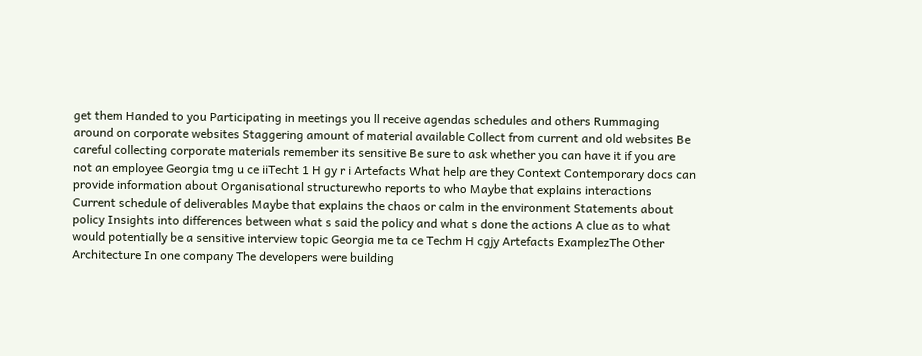get them Handed to you Participating in meetings you ll receive agendas schedules and others Rummaging around on corporate websites Staggering amount of material available Collect from current and old websites Be careful collecting corporate materials remember its sensitive Be sure to ask whether you can have it if you are not an employee Georgia tmg u ce iiTecht 1 H gy r i Artefacts What help are they Context Contemporary docs can provide information about Organisational structurewho reports to who Maybe that explains interactions Current schedule of deliverables Maybe that explains the chaos or calm in the environment Statements about policy Insights into differences between what s said the policy and what s done the actions A clue as to what would potentially be a sensitive interview topic Georgia me ta ce Techm H cgjy Artefacts ExamplezThe Other Architecture In one company The developers were building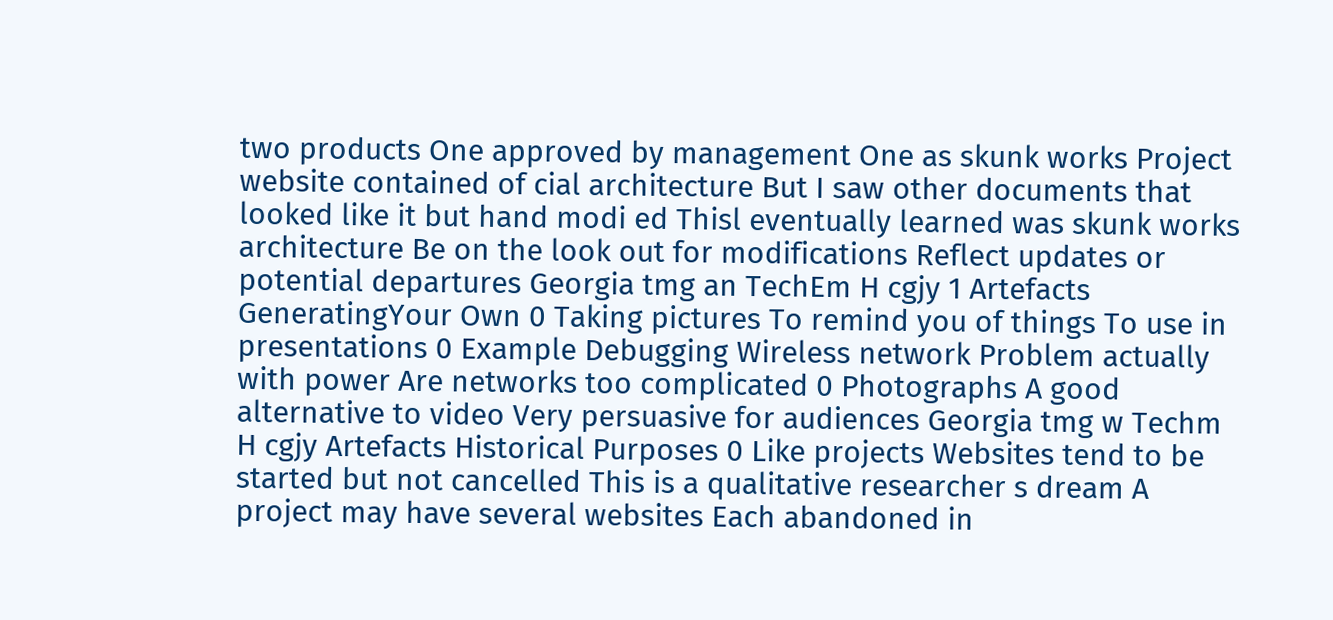two products One approved by management One as skunk works Project website contained of cial architecture But I saw other documents that looked like it but hand modi ed Thisl eventually learned was skunk works architecture Be on the look out for modifications Reflect updates or potential departures Georgia tmg an TechEm H cgjy 1 Artefacts GeneratingYour Own 0 Taking pictures To remind you of things To use in presentations 0 Example Debugging Wireless network Problem actually with power Are networks too complicated 0 Photographs A good alternative to video Very persuasive for audiences Georgia tmg w Techm H cgjy Artefacts Historical Purposes 0 Like projects Websites tend to be started but not cancelled This is a qualitative researcher s dream A project may have several websites Each abandoned in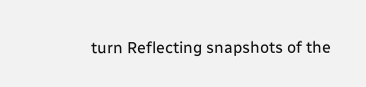turn Reflecting snapshots of the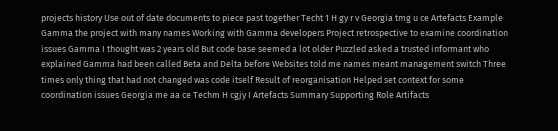projects history Use out of date documents to piece past together Techt 1 H gy r v Georgia tmg u ce Artefacts Example Gamma the project with many names Working with Gamma developers Project retrospective to examine coordination issues Gamma I thought was 2 years old But code base seemed a lot older Puzzled asked a trusted informant who explained Gamma had been called Beta and Delta before Websites told me names meant management switch Three times only thing that had not changed was code itself Result of reorganisation Helped set context for some coordination issues Georgia me aa ce Techm H cgjy I Artefacts Summary Supporting Role Artifacts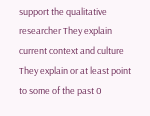support the qualitative researcher They explain current context and culture They explain or at least point to some of the past 0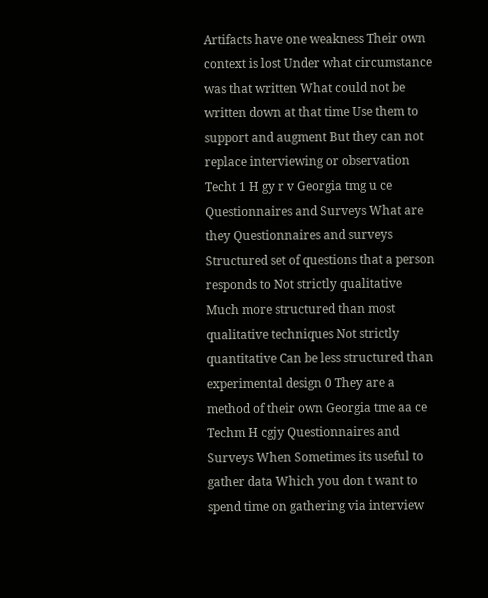Artifacts have one weakness Their own context is lost Under what circumstance was that written What could not be written down at that time Use them to support and augment But they can not replace interviewing or observation Techt 1 H gy r v Georgia tmg u ce Questionnaires and Surveys What are they Questionnaires and surveys Structured set of questions that a person responds to Not strictly qualitative Much more structured than most qualitative techniques Not strictly quantitative Can be less structured than experimental design 0 They are a method of their own Georgia tme aa ce Techm H cgjy Questionnaires and Surveys When Sometimes its useful to gather data Which you don t want to spend time on gathering via interview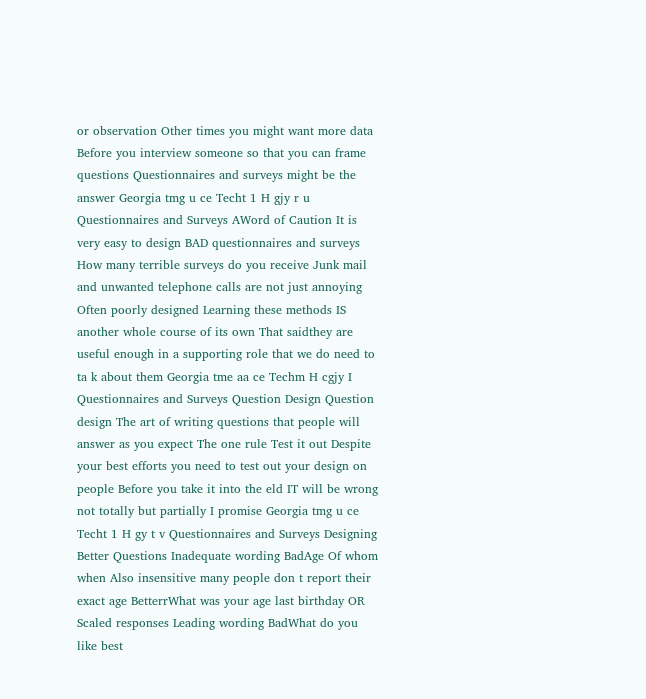or observation Other times you might want more data Before you interview someone so that you can frame questions Questionnaires and surveys might be the answer Georgia tmg u ce Techt 1 H gjy r u Questionnaires and Surveys AWord of Caution It is very easy to design BAD questionnaires and surveys How many terrible surveys do you receive Junk mail and unwanted telephone calls are not just annoying Often poorly designed Learning these methods IS another whole course of its own That saidthey are useful enough in a supporting role that we do need to ta k about them Georgia tme aa ce Techm H cgjy I Questionnaires and Surveys Question Design Question design The art of writing questions that people will answer as you expect The one rule Test it out Despite your best efforts you need to test out your design on people Before you take it into the eld IT will be wrong not totally but partially I promise Georgia tmg u ce Techt 1 H gy t v Questionnaires and Surveys Designing Better Questions Inadequate wording BadAge Of whom when Also insensitive many people don t report their exact age BetterrWhat was your age last birthday OR Scaled responses Leading wording BadWhat do you like best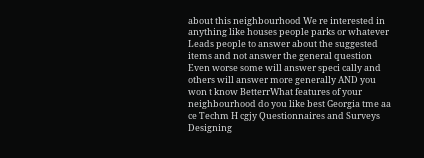about this neighbourhood We re interested in anything like houses people parks or whatever Leads people to answer about the suggested items and not answer the general question Even worse some will answer speci cally and others will answer more generally AND you won t know BetterrWhat features of your neighbourhood do you like best Georgia tme aa ce Techm H cgjy Questionnaires and Surveys Designing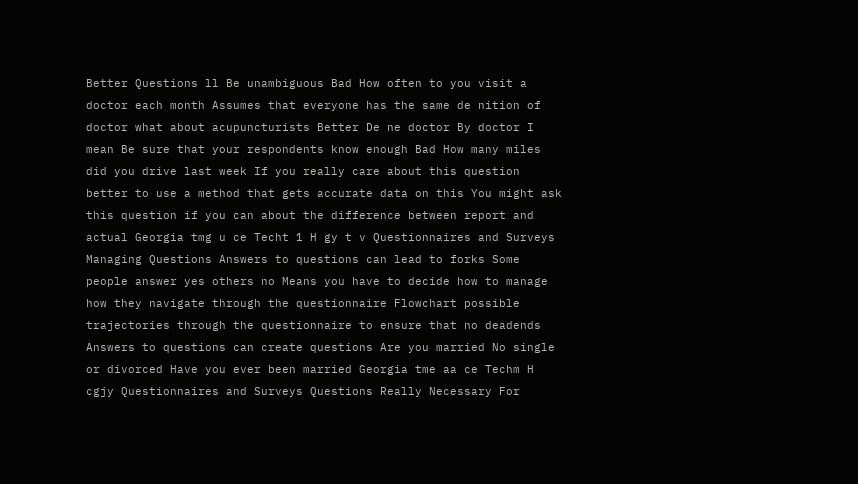Better Questions ll Be unambiguous Bad How often to you visit a doctor each month Assumes that everyone has the same de nition of doctor what about acupuncturists Better De ne doctor By doctor I mean Be sure that your respondents know enough Bad How many miles did you drive last week If you really care about this question better to use a method that gets accurate data on this You might ask this question if you can about the difference between report and actual Georgia tmg u ce Techt 1 H gy t v Questionnaires and Surveys Managing Questions Answers to questions can lead to forks Some people answer yes others no Means you have to decide how to manage how they navigate through the questionnaire Flowchart possible trajectories through the questionnaire to ensure that no deadends Answers to questions can create questions Are you married No single or divorced Have you ever been married Georgia tme aa ce Techm H cgjy Questionnaires and Surveys Questions Really Necessary For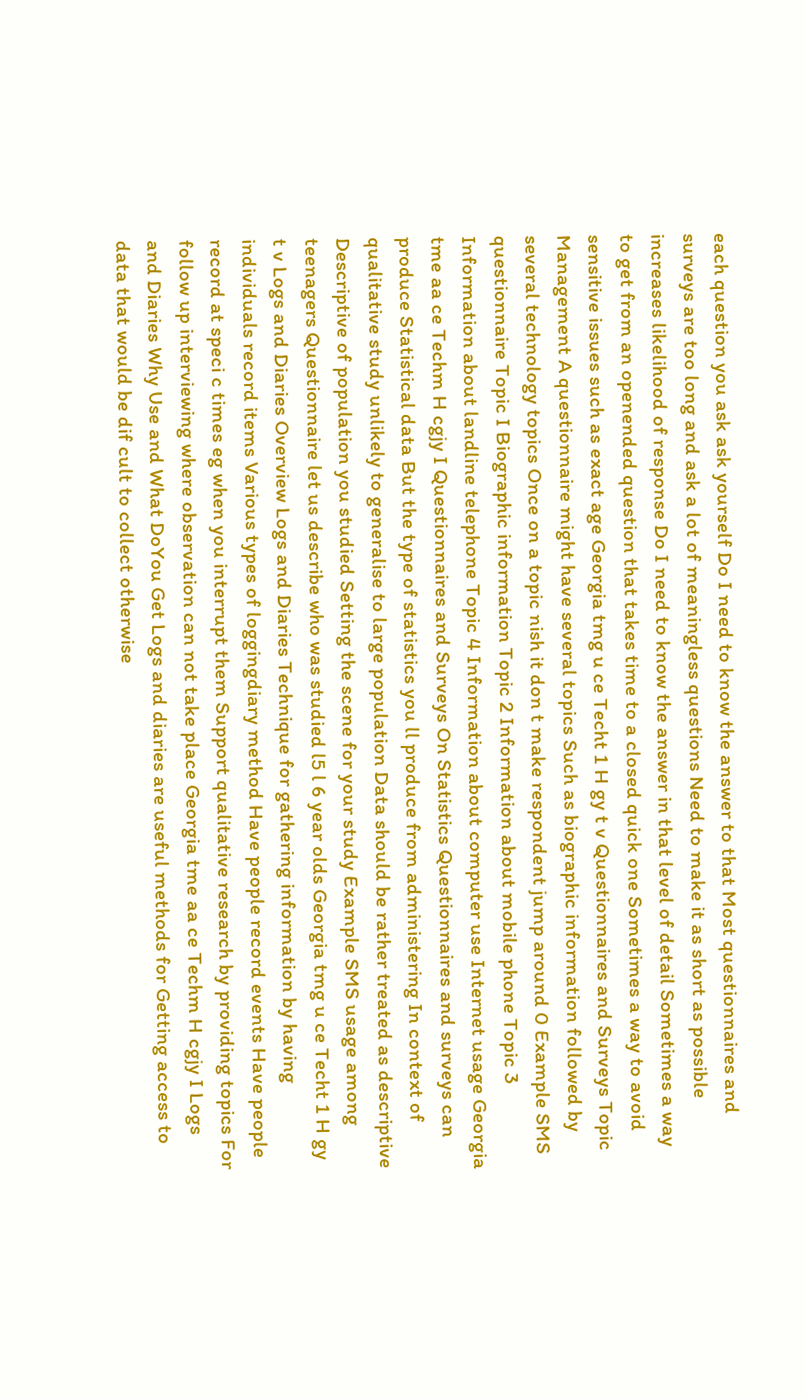each question you ask ask yourself Do I need to know the answer to that Most questionnaires and surveys are too long and ask a lot of meaningless questions Need to make it as short as possible increases likelihood of response Do I need to know the answer in that level of detail Sometimes a way to get from an openended question that takes time to a closed quick one Sometimes a way to avoid sensitive issues such as exact age Georgia tmg u ce Techt 1 H gy t v Questionnaires and Surveys Topic Management A questionnaire might have several topics Such as biographic information followed by several technology topics Once on a topic nish it don t make respondent jump around 0 Example SMS questionnaire Topic I Biographic information Topic 2 Information about mobile phone Topic 3 Information about landline telephone Topic 4 Information about computer use Internet usage Georgia tme aa ce Techm H cgjy I Questionnaires and Surveys On Statistics Questionnaires and surveys can produce Statistical data But the type of statistics you ll produce from administering In context of qualitative study unlikely to generalise to large population Data should be rather treated as descriptive Descriptive of population you studied Setting the scene for your study Example SMS usage among teenagers Questionnaire let us describe who was studied l5 l 6 year olds Georgia tmg u ce Techt 1 H gy t v Logs and Diaries Overview Logs and Diaries Technique for gathering information by having individuals record items Various types of loggingdiary method Have people record events Have people record at speci c times eg when you interrupt them Support qualitative research by providing topics For follow up interviewing where observation can not take place Georgia tme aa ce Techm H cgjy I Logs and Diaries Why Use and What DoYou Get Logs and diaries are useful methods for Getting access to data that would be dif cult to collect otherwise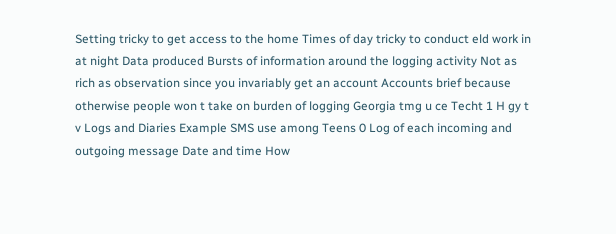Setting tricky to get access to the home Times of day tricky to conduct eld work in at night Data produced Bursts of information around the logging activity Not as rich as observation since you invariably get an account Accounts brief because otherwise people won t take on burden of logging Georgia tmg u ce Techt 1 H gy t v Logs and Diaries Example SMS use among Teens 0 Log of each incoming and outgoing message Date and time How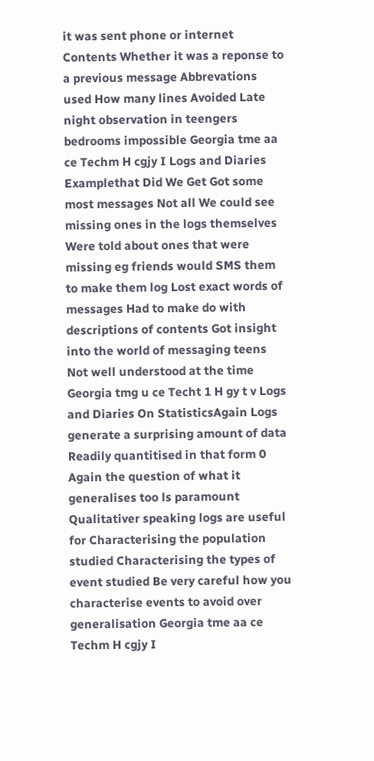it was sent phone or internet Contents Whether it was a reponse to a previous message Abbrevations used How many lines Avoided Late night observation in teengers bedrooms impossible Georgia tme aa ce Techm H cgjy I Logs and Diaries Examplethat Did We Get Got some most messages Not all We could see missing ones in the logs themselves Were told about ones that were missing eg friends would SMS them to make them log Lost exact words of messages Had to make do with descriptions of contents Got insight into the world of messaging teens Not well understood at the time Georgia tmg u ce Techt 1 H gy t v Logs and Diaries On StatisticsAgain Logs generate a surprising amount of data Readily quantitised in that form 0 Again the question of what it generalises too ls paramount Qualitativer speaking logs are useful for Characterising the population studied Characterising the types of event studied Be very careful how you characterise events to avoid over generalisation Georgia tme aa ce Techm H cgjy I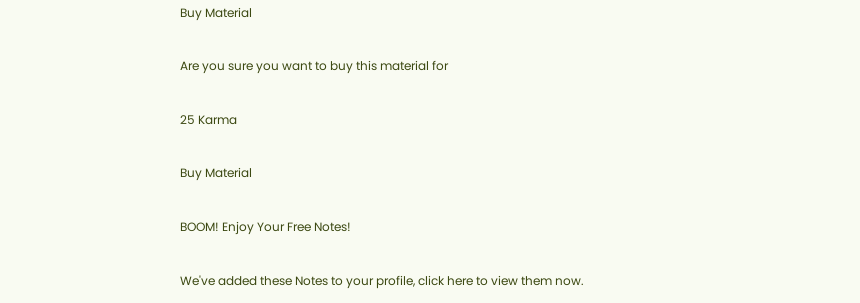Buy Material

Are you sure you want to buy this material for

25 Karma

Buy Material

BOOM! Enjoy Your Free Notes!

We've added these Notes to your profile, click here to view them now.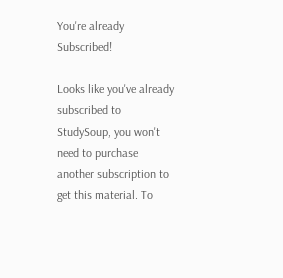You're already Subscribed!

Looks like you've already subscribed to StudySoup, you won't need to purchase another subscription to get this material. To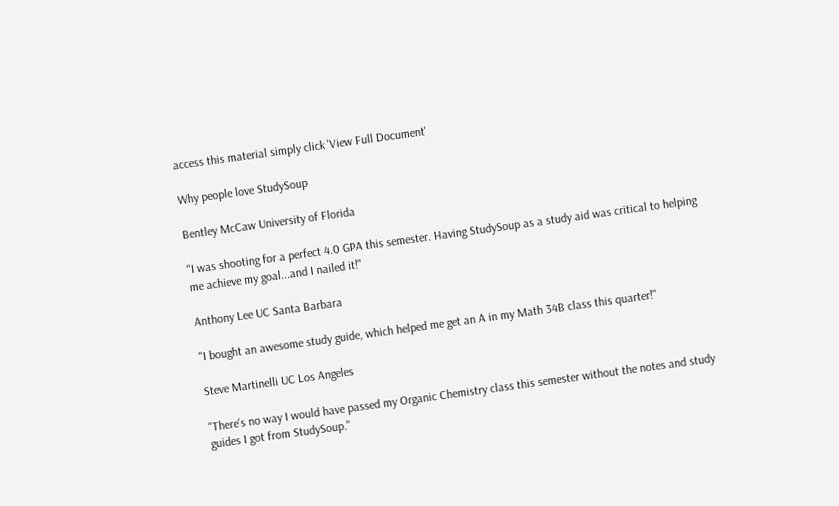access this material simply click 'View Full Document'

Why people love StudySoup

Bentley McCaw University of Florida

"I was shooting for a perfect 4.0 GPA this semester. Having StudySoup as a study aid was critical to helping me achieve my goal...and I nailed it!"

Anthony Lee UC Santa Barbara

"I bought an awesome study guide, which helped me get an A in my Math 34B class this quarter!"

Steve Martinelli UC Los Angeles

"There's no way I would have passed my Organic Chemistry class this semester without the notes and study guides I got from StudySoup."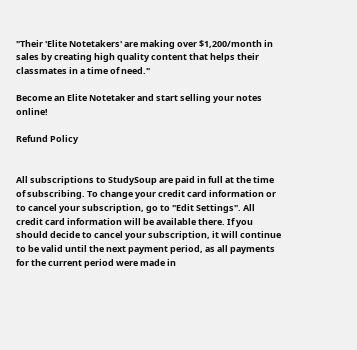"Their 'Elite Notetakers' are making over $1,200/month in sales by creating high quality content that helps their classmates in a time of need."

Become an Elite Notetaker and start selling your notes online!

Refund Policy


All subscriptions to StudySoup are paid in full at the time of subscribing. To change your credit card information or to cancel your subscription, go to "Edit Settings". All credit card information will be available there. If you should decide to cancel your subscription, it will continue to be valid until the next payment period, as all payments for the current period were made in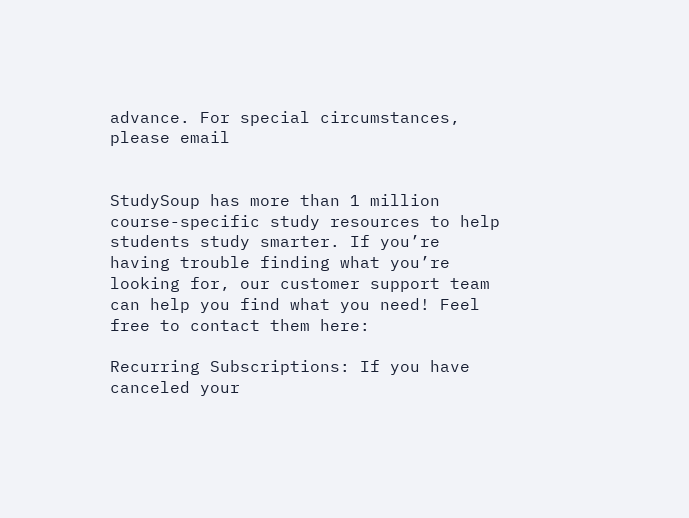advance. For special circumstances, please email


StudySoup has more than 1 million course-specific study resources to help students study smarter. If you’re having trouble finding what you’re looking for, our customer support team can help you find what you need! Feel free to contact them here:

Recurring Subscriptions: If you have canceled your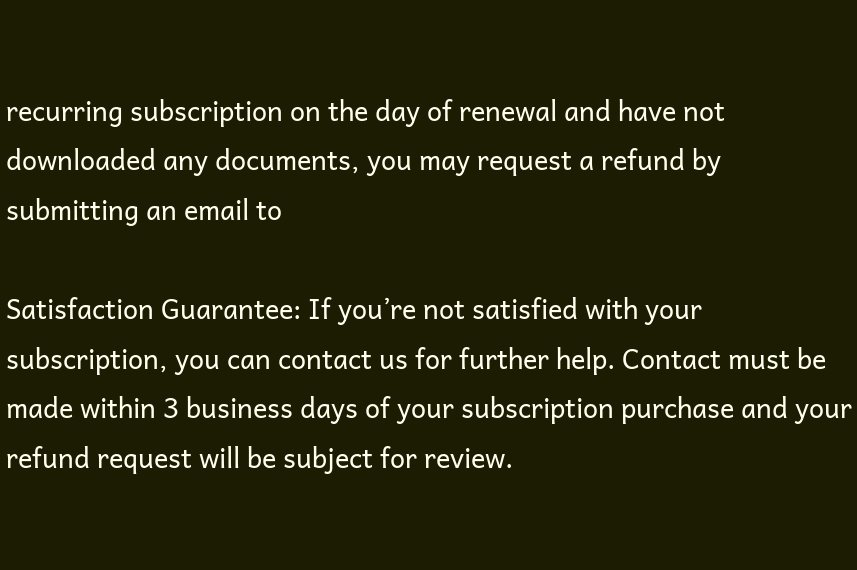recurring subscription on the day of renewal and have not downloaded any documents, you may request a refund by submitting an email to

Satisfaction Guarantee: If you’re not satisfied with your subscription, you can contact us for further help. Contact must be made within 3 business days of your subscription purchase and your refund request will be subject for review.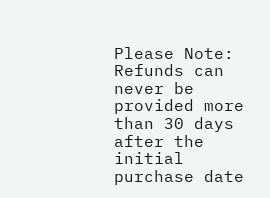Please Note: Refunds can never be provided more than 30 days after the initial purchase date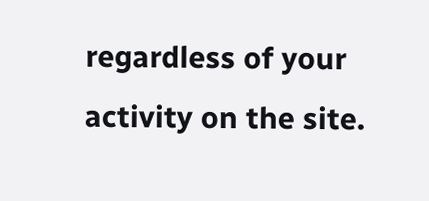regardless of your activity on the site.